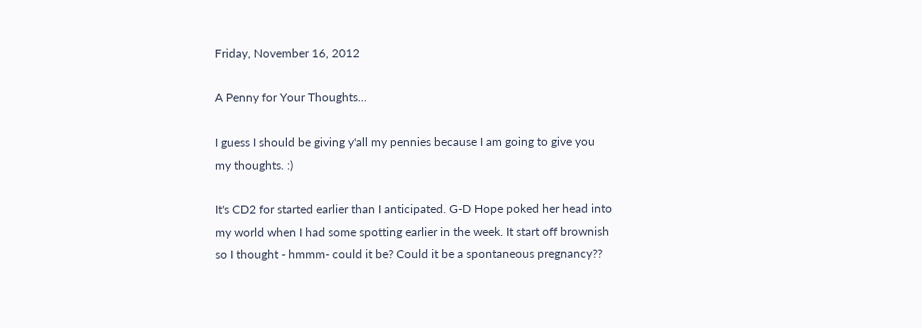Friday, November 16, 2012

A Penny for Your Thoughts...

I guess I should be giving y'all my pennies because I am going to give you my thoughts. :)

It's CD2 for started earlier than I anticipated. G-D Hope poked her head into my world when I had some spotting earlier in the week. It start off brownish so I thought - hmmm- could it be? Could it be a spontaneous pregnancy??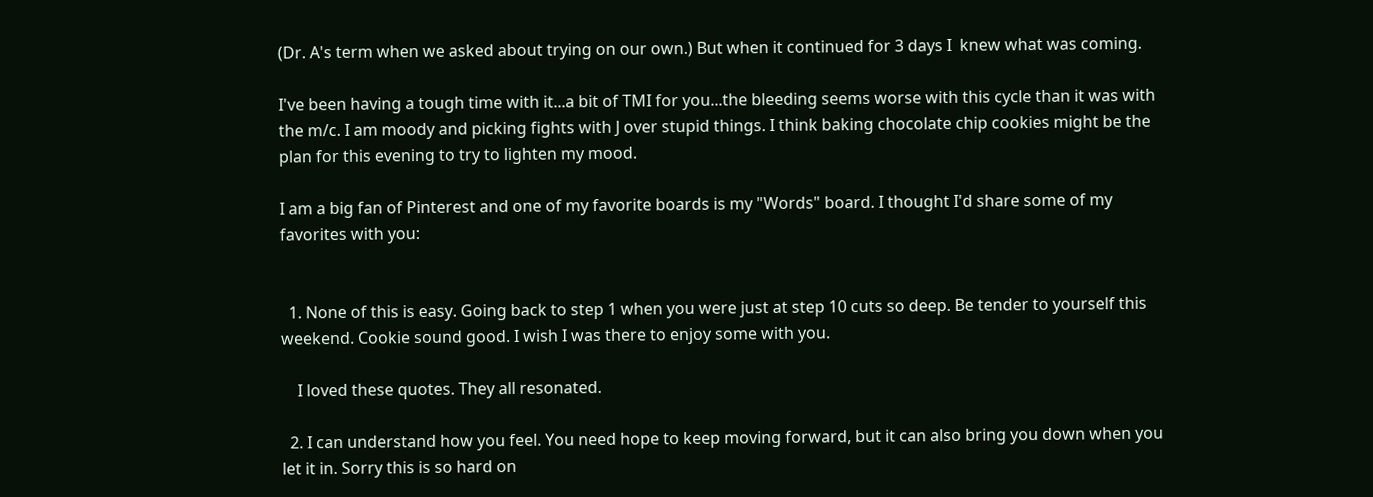(Dr. A's term when we asked about trying on our own.) But when it continued for 3 days I  knew what was coming.

I've been having a tough time with it...a bit of TMI for you...the bleeding seems worse with this cycle than it was with the m/c. I am moody and picking fights with J over stupid things. I think baking chocolate chip cookies might be the plan for this evening to try to lighten my mood.

I am a big fan of Pinterest and one of my favorite boards is my "Words" board. I thought I'd share some of my favorites with you:


  1. None of this is easy. Going back to step 1 when you were just at step 10 cuts so deep. Be tender to yourself this weekend. Cookie sound good. I wish I was there to enjoy some with you.

    I loved these quotes. They all resonated.

  2. I can understand how you feel. You need hope to keep moving forward, but it can also bring you down when you let it in. Sorry this is so hard on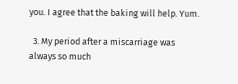you. I agree that the baking will help. Yum.

  3. My period after a miscarriage was always so much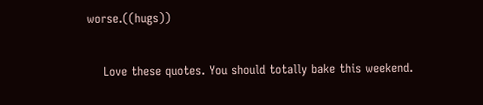worse.((hugs))

    Love these quotes. You should totally bake this weekend.